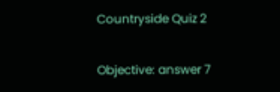Countryside Quiz 2

Objective: answer 7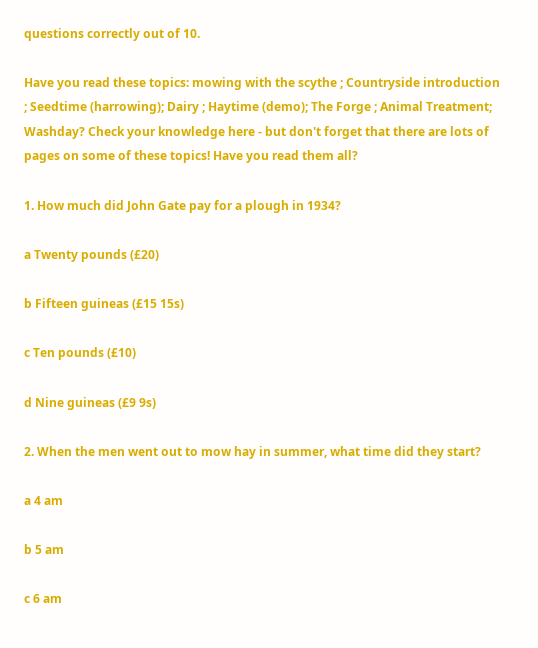questions correctly out of 10.

Have you read these topics: mowing with the scythe ; Countryside introduction ; Seedtime (harrowing); Dairy ; Haytime (demo); The Forge ; Animal Treatment; Washday? Check your knowledge here - but don't forget that there are lots of pages on some of these topics! Have you read them all?

1. How much did John Gate pay for a plough in 1934?

a Twenty pounds (£20)

b Fifteen guineas (£15 15s)

c Ten pounds (£10)

d Nine guineas (£9 9s)

2. When the men went out to mow hay in summer, what time did they start?

a 4 am

b 5 am

c 6 am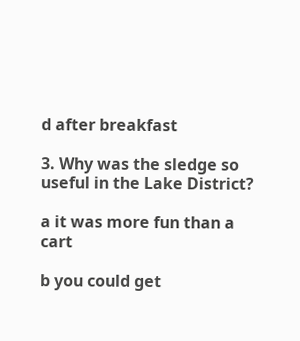d after breakfast

3. Why was the sledge so useful in the Lake District?

a it was more fun than a cart

b you could get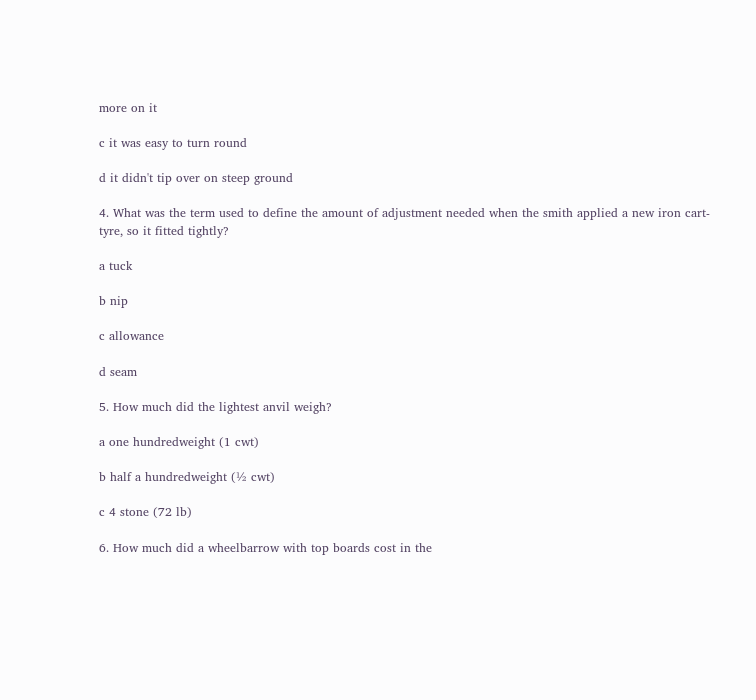more on it

c it was easy to turn round

d it didn't tip over on steep ground

4. What was the term used to define the amount of adjustment needed when the smith applied a new iron cart-tyre, so it fitted tightly?

a tuck

b nip

c allowance

d seam

5. How much did the lightest anvil weigh?

a one hundredweight (1 cwt)

b half a hundredweight (½ cwt)

c 4 stone (72 lb)

6. How much did a wheelbarrow with top boards cost in the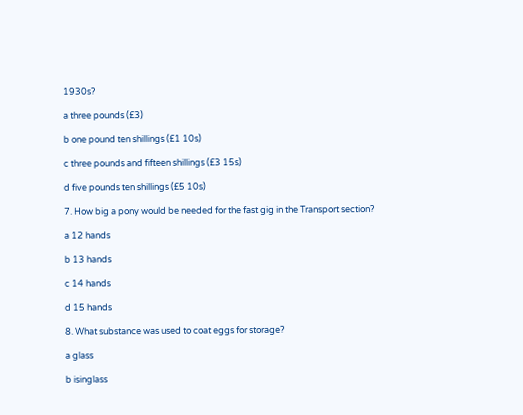1930s?

a three pounds (£3)

b one pound ten shillings (£1 10s)

c three pounds and fifteen shillings (£3 15s)

d five pounds ten shillings (£5 10s)

7. How big a pony would be needed for the fast gig in the Transport section?

a 12 hands

b 13 hands

c 14 hands

d 15 hands

8. What substance was used to coat eggs for storage?

a glass

b isinglass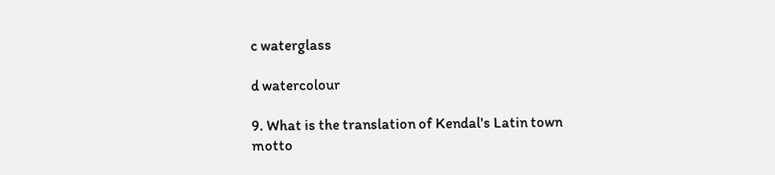c waterglass

d watercolour

9. What is the translation of Kendal's Latin town motto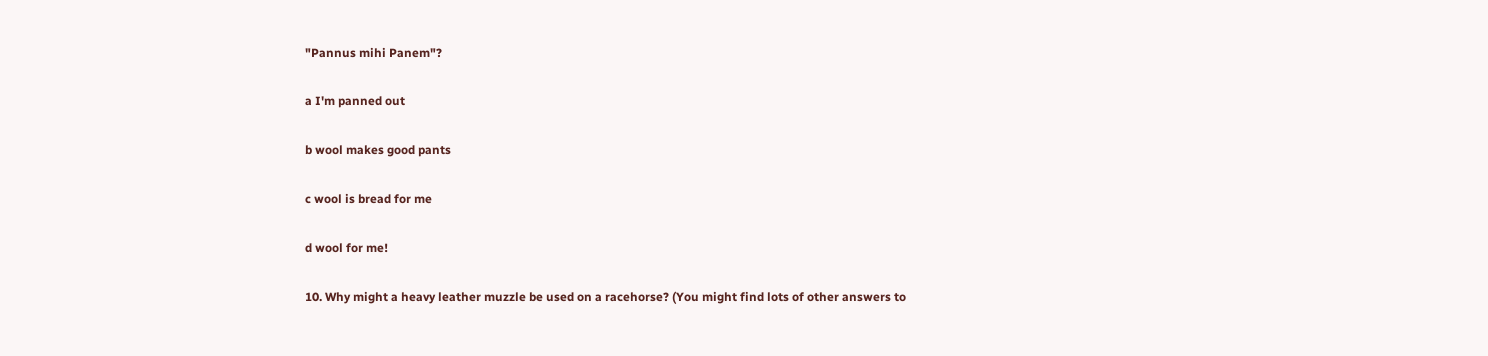"Pannus mihi Panem"?

a I'm panned out

b wool makes good pants

c wool is bread for me

d wool for me!

10. Why might a heavy leather muzzle be used on a racehorse? (You might find lots of other answers to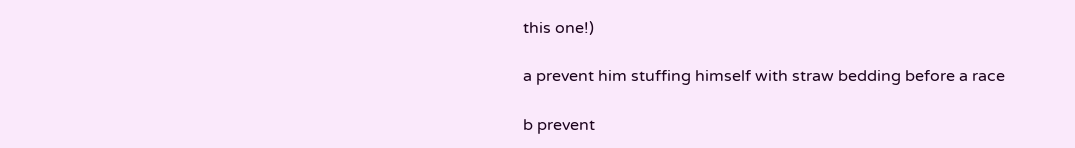this one!)

a prevent him stuffing himself with straw bedding before a race

b prevent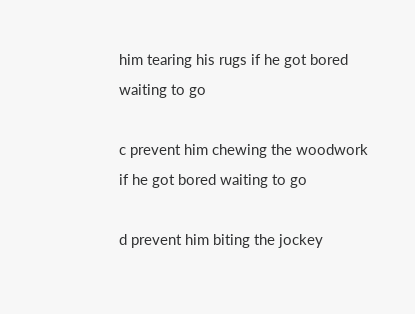him tearing his rugs if he got bored waiting to go

c prevent him chewing the woodwork if he got bored waiting to go

d prevent him biting the jockey